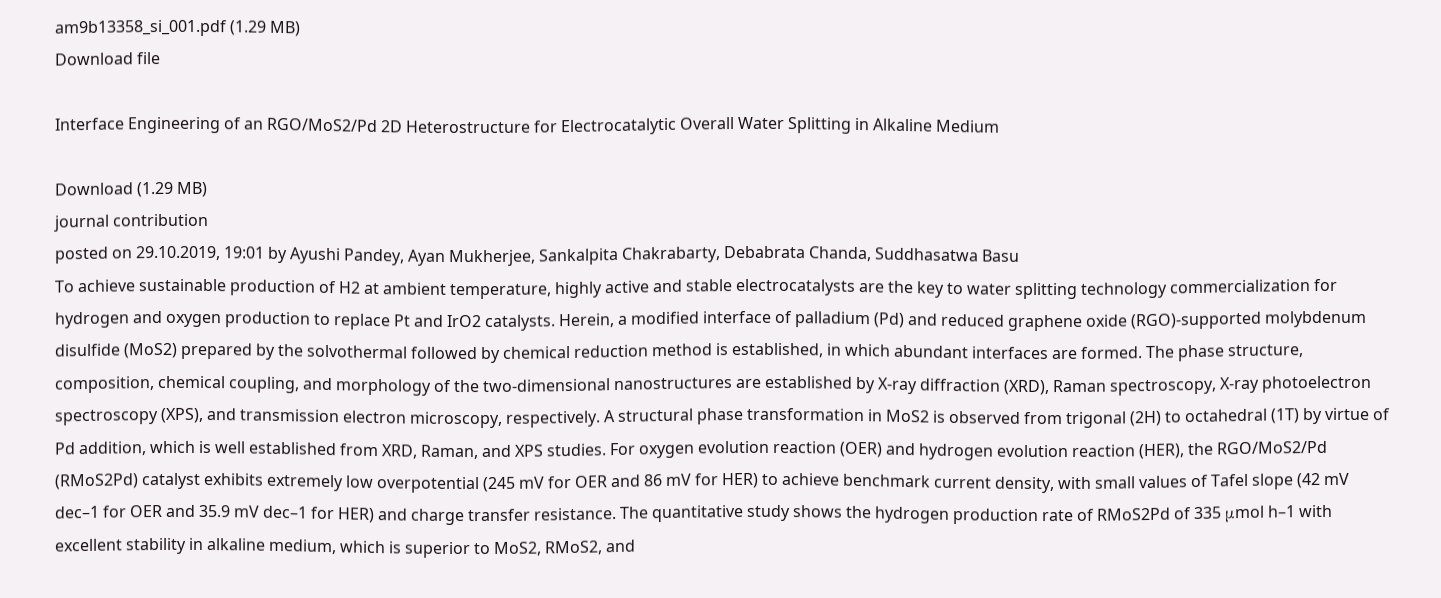am9b13358_si_001.pdf (1.29 MB)
Download file

Interface Engineering of an RGO/MoS2/Pd 2D Heterostructure for Electrocatalytic Overall Water Splitting in Alkaline Medium

Download (1.29 MB)
journal contribution
posted on 29.10.2019, 19:01 by Ayushi Pandey, Ayan Mukherjee, Sankalpita Chakrabarty, Debabrata Chanda, Suddhasatwa Basu
To achieve sustainable production of H2 at ambient temperature, highly active and stable electrocatalysts are the key to water splitting technology commercialization for hydrogen and oxygen production to replace Pt and IrO2 catalysts. Herein, a modified interface of palladium (Pd) and reduced graphene oxide (RGO)-supported molybdenum disulfide (MoS2) prepared by the solvothermal followed by chemical reduction method is established, in which abundant interfaces are formed. The phase structure, composition, chemical coupling, and morphology of the two-dimensional nanostructures are established by X-ray diffraction (XRD), Raman spectroscopy, X-ray photoelectron spectroscopy (XPS), and transmission electron microscopy, respectively. A structural phase transformation in MoS2 is observed from trigonal (2H) to octahedral (1T) by virtue of Pd addition, which is well established from XRD, Raman, and XPS studies. For oxygen evolution reaction (OER) and hydrogen evolution reaction (HER), the RGO/MoS2/Pd (RMoS2Pd) catalyst exhibits extremely low overpotential (245 mV for OER and 86 mV for HER) to achieve benchmark current density, with small values of Tafel slope (42 mV dec–1 for OER and 35.9 mV dec–1 for HER) and charge transfer resistance. The quantitative study shows the hydrogen production rate of RMoS2Pd of 335 μmol h–1 with excellent stability in alkaline medium, which is superior to MoS2, RMoS2, and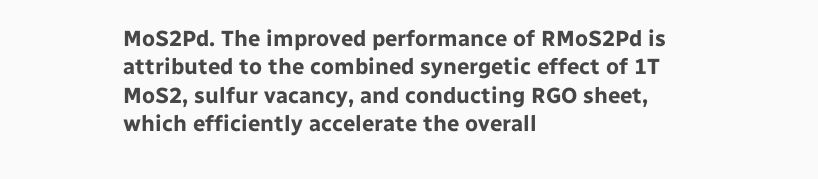MoS2Pd. The improved performance of RMoS2Pd is attributed to the combined synergetic effect of 1T MoS2, sulfur vacancy, and conducting RGO sheet, which efficiently accelerate the overall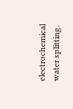electrochemical water splitting.